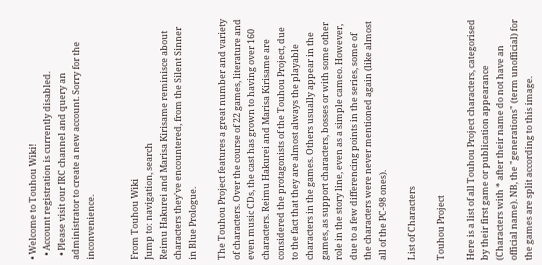• Welcome to Touhou Wiki!
  • Account registration is currently disabled.
  • Please visit our IRC channel and query an administrator to create a new account. Sorry for the inconvenience.


From Touhou Wiki
Jump to: navigation, search
Reimu Hakurei and Marisa Kirisame reminisce about characters they've encountered, from the Silent Sinner in Blue Prologue.

The Touhou Project features a great number and variety of characters. Over the course of 22 games, literature and even music CDs, the cast has grown to having over 160 characters. Reimu Hakurei and Marisa Kirisame are considered the protagonists of the Touhou Project, due to the fact that they are almost always the playable characters in the games. Others usually appear in the games, as support characters, bosses or with some other role in the story line, even as a simple cameo. However, due to a few differencing points in the series, some of the characters were never mentioned again (like almost all of the PC-98 ones).

List of Characters

Touhou Project

Here is a list of all Touhou Project characters, categorised by their first game or publication appearance (Characters with * after their name do not have an official name). NB, the "generations" (term unofficial) for the games are split according to this image.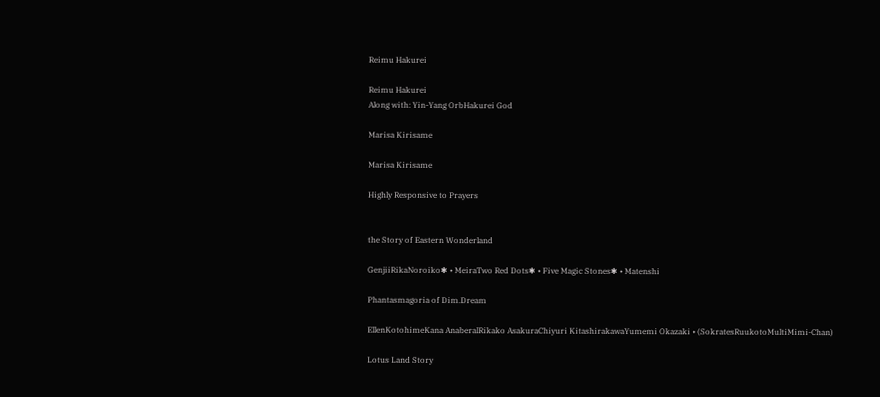Reimu Hakurei

Reimu Hakurei
Along with: Yin-Yang OrbHakurei God

Marisa Kirisame

Marisa Kirisame

Highly Responsive to Prayers


the Story of Eastern Wonderland

GenjiiRikaNoroiko✱ • MeiraTwo Red Dots✱ • Five Magic Stones✱ • Matenshi

Phantasmagoria of Dim.Dream

EllenKotohimeKana AnaberalRikako AsakuraChiyuri KitashirakawaYumemi Okazaki • (SokratesRuukotoMultiMimi-Chan)

Lotus Land Story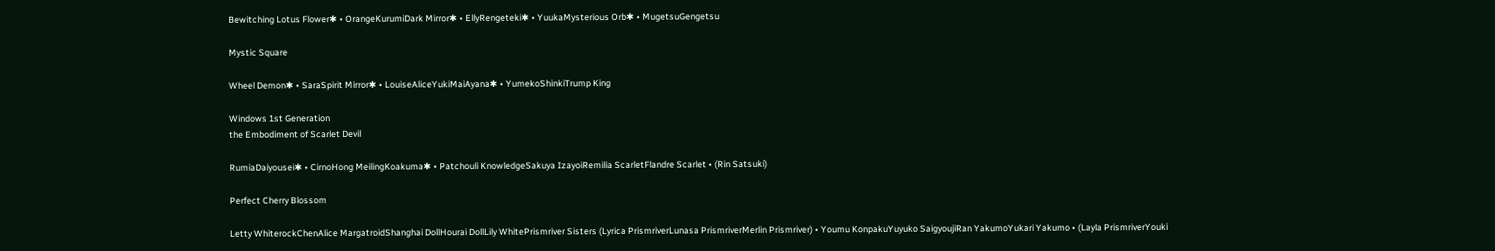Bewitching Lotus Flower✱ • OrangeKurumiDark Mirror✱ • EllyRengeteki✱ • YuukaMysterious Orb✱ • MugetsuGengetsu

Mystic Square

Wheel Demon✱ • SaraSpirit Mirror✱ • LouiseAliceYukiMaiAyana✱ • YumekoShinkiTrump King

Windows 1st Generation
the Embodiment of Scarlet Devil

RumiaDaiyousei✱ • CirnoHong MeilingKoakuma✱ • Patchouli KnowledgeSakuya IzayoiRemilia ScarletFlandre Scarlet • (Rin Satsuki)

Perfect Cherry Blossom

Letty WhiterockChenAlice MargatroidShanghai DollHourai DollLily WhitePrismriver Sisters (Lyrica PrismriverLunasa PrismriverMerlin Prismriver) • Youmu KonpakuYuyuko SaigyoujiRan YakumoYukari Yakumo • (Layla PrismriverYouki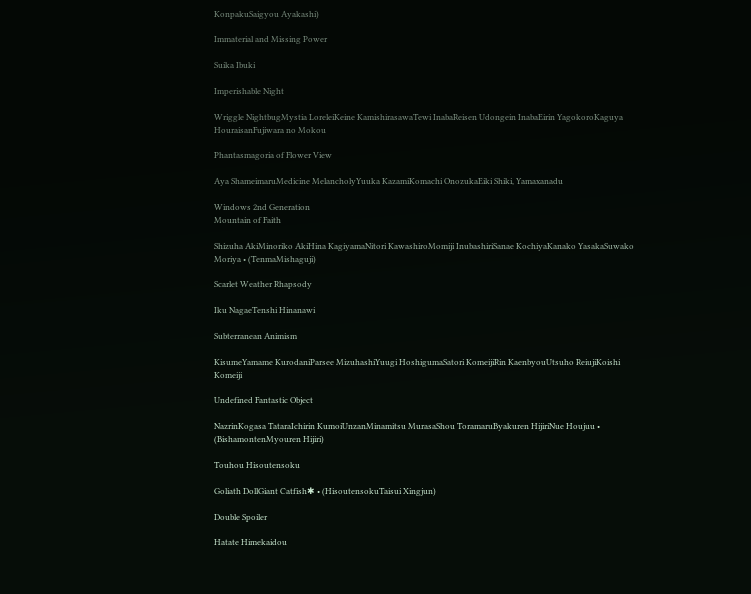KonpakuSaigyou Ayakashi)

Immaterial and Missing Power

Suika Ibuki

Imperishable Night

Wriggle NightbugMystia LoreleiKeine KamishirasawaTewi InabaReisen Udongein InabaEirin YagokoroKaguya HouraisanFujiwara no Mokou

Phantasmagoria of Flower View

Aya ShameimaruMedicine MelancholyYuuka KazamiKomachi OnozukaEiki Shiki, Yamaxanadu

Windows 2nd Generation
Mountain of Faith

Shizuha AkiMinoriko AkiHina KagiyamaNitori KawashiroMomiji InubashiriSanae KochiyaKanako YasakaSuwako Moriya • (TenmaMishaguji)

Scarlet Weather Rhapsody

Iku NagaeTenshi Hinanawi

Subterranean Animism

KisumeYamame KurodaniParsee MizuhashiYuugi HoshigumaSatori KomeijiRin KaenbyouUtsuho ReiujiKoishi Komeiji

Undefined Fantastic Object

NazrinKogasa TataraIchirin KumoiUnzanMinamitsu MurasaShou ToramaruByakuren HijiriNue Houjuu • (BishamontenMyouren Hijiri)

Touhou Hisoutensoku

Goliath DollGiant Catfish✱ • (HisoutensokuTaisui Xingjun)

Double Spoiler

Hatate Himekaidou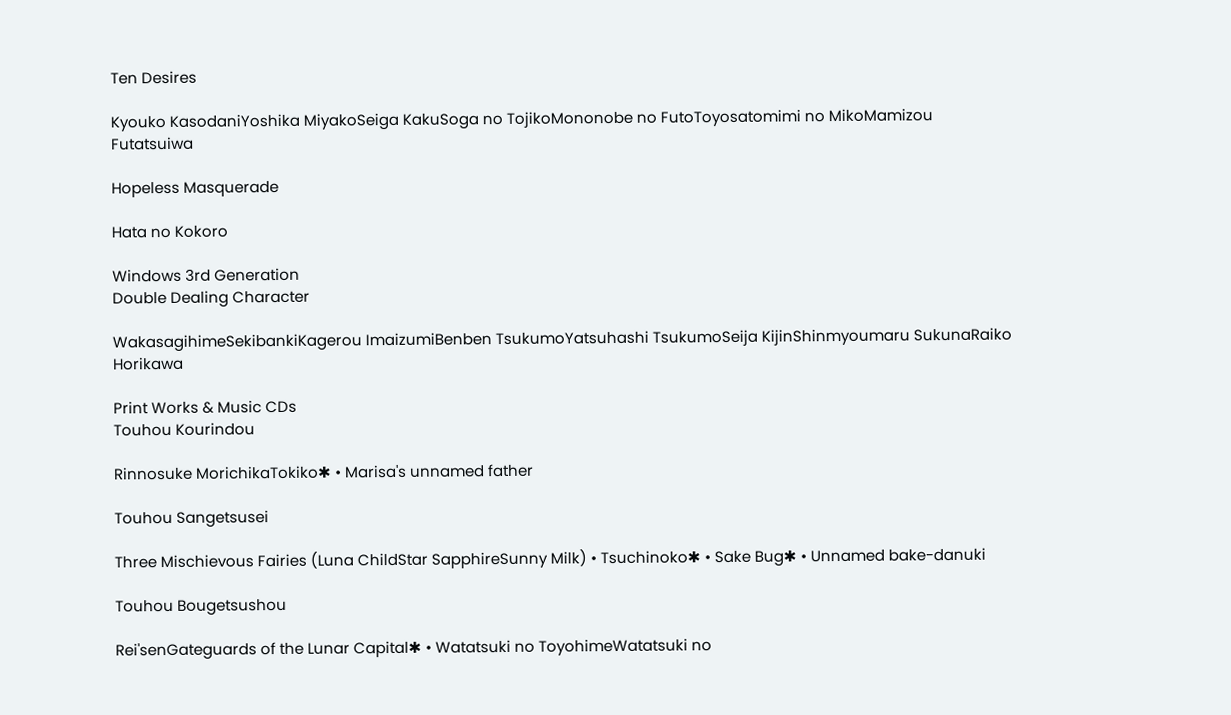Ten Desires

Kyouko KasodaniYoshika MiyakoSeiga KakuSoga no TojikoMononobe no FutoToyosatomimi no MikoMamizou Futatsuiwa

Hopeless Masquerade

Hata no Kokoro

Windows 3rd Generation
Double Dealing Character

WakasagihimeSekibankiKagerou ImaizumiBenben TsukumoYatsuhashi TsukumoSeija KijinShinmyoumaru SukunaRaiko Horikawa

Print Works & Music CDs
Touhou Kourindou

Rinnosuke MorichikaTokiko✱ • Marisa's unnamed father

Touhou Sangetsusei

Three Mischievous Fairies (Luna ChildStar SapphireSunny Milk) • Tsuchinoko✱ • Sake Bug✱ • Unnamed bake-danuki

Touhou Bougetsushou

Rei'senGateguards of the Lunar Capital✱ • Watatsuki no ToyohimeWatatsuki no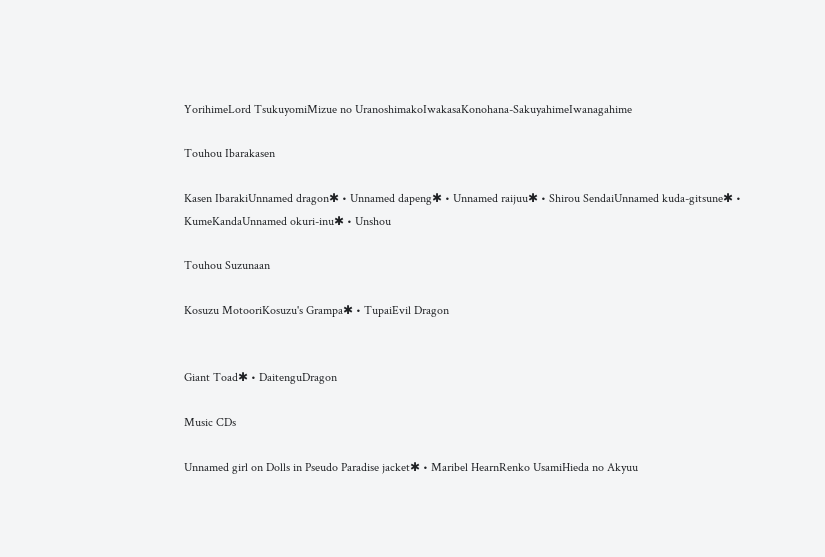YorihimeLord TsukuyomiMizue no UranoshimakoIwakasaKonohana-SakuyahimeIwanagahime

Touhou Ibarakasen

Kasen IbarakiUnnamed dragon✱ • Unnamed dapeng✱ • Unnamed raijuu✱ • Shirou SendaiUnnamed kuda-gitsune✱ • KumeKandaUnnamed okuri-inu✱ • Unshou

Touhou Suzunaan

Kosuzu MotooriKosuzu's Grampa✱ • TupaiEvil Dragon


Giant Toad✱ • DaitenguDragon

Music CDs

Unnamed girl on Dolls in Pseudo Paradise jacket✱ • Maribel HearnRenko UsamiHieda no Akyuu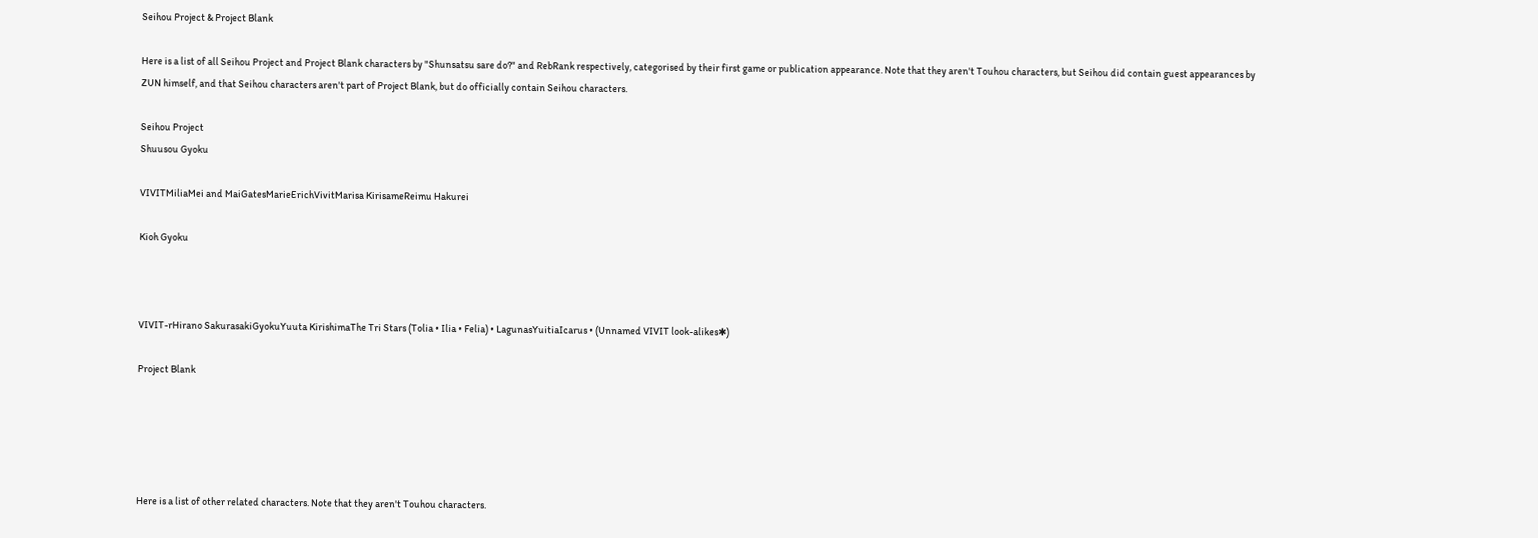Seihou Project & Project Blank

Here is a list of all Seihou Project and Project Blank characters by "Shunsatsu sare do?" and RebRank respectively, categorised by their first game or publication appearance. Note that they aren't Touhou characters, but Seihou did contain guest appearances by ZUN himself, and that Seihou characters aren't part of Project Blank, but do officially contain Seihou characters.

Seihou Project
Shuusou Gyoku

VIVITMiliaMei and MaiGatesMarieErichVivitMarisa KirisameReimu Hakurei

Kioh Gyoku



VIVIT-rHirano SakurasakiGyokuYuuta KirishimaThe Tri Stars (Tolia • Ilia • Felia) • LagunasYuitiaIcarus • (Unnamed VIVIT look-alikes✱)

Project Blank





Here is a list of other related characters. Note that they aren't Touhou characters.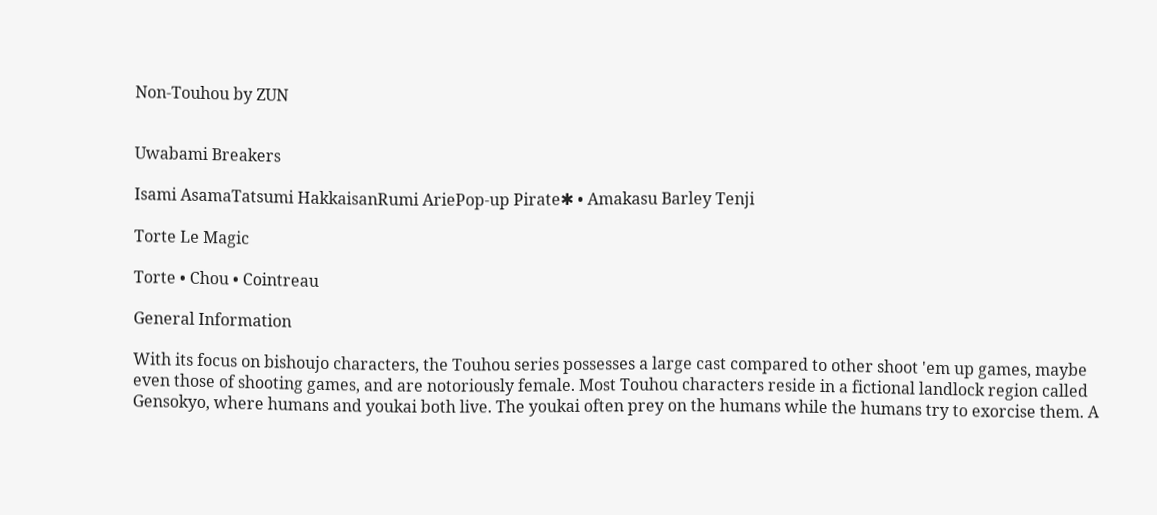Non-Touhou by ZUN


Uwabami Breakers

Isami AsamaTatsumi HakkaisanRumi AriePop-up Pirate✱ • Amakasu Barley Tenji

Torte Le Magic

Torte • Chou • Cointreau

General Information

With its focus on bishoujo characters, the Touhou series possesses a large cast compared to other shoot 'em up games, maybe even those of shooting games, and are notoriously female. Most Touhou characters reside in a fictional landlock region called Gensokyo, where humans and youkai both live. The youkai often prey on the humans while the humans try to exorcise them. A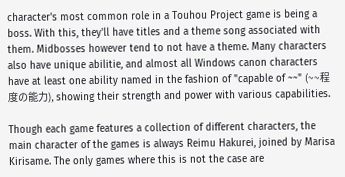character's most common role in a Touhou Project game is being a boss. With this, they'll have titles and a theme song associated with them. Midbosses however tend to not have a theme. Many characters also have unique abilitie, and almost all Windows canon characters have at least one ability named in the fashion of "capable of ~~" (~~程度の能力), showing their strength and power with various capabilities.

Though each game features a collection of different characters, the main character of the games is always Reimu Hakurei, joined by Marisa Kirisame. The only games where this is not the case are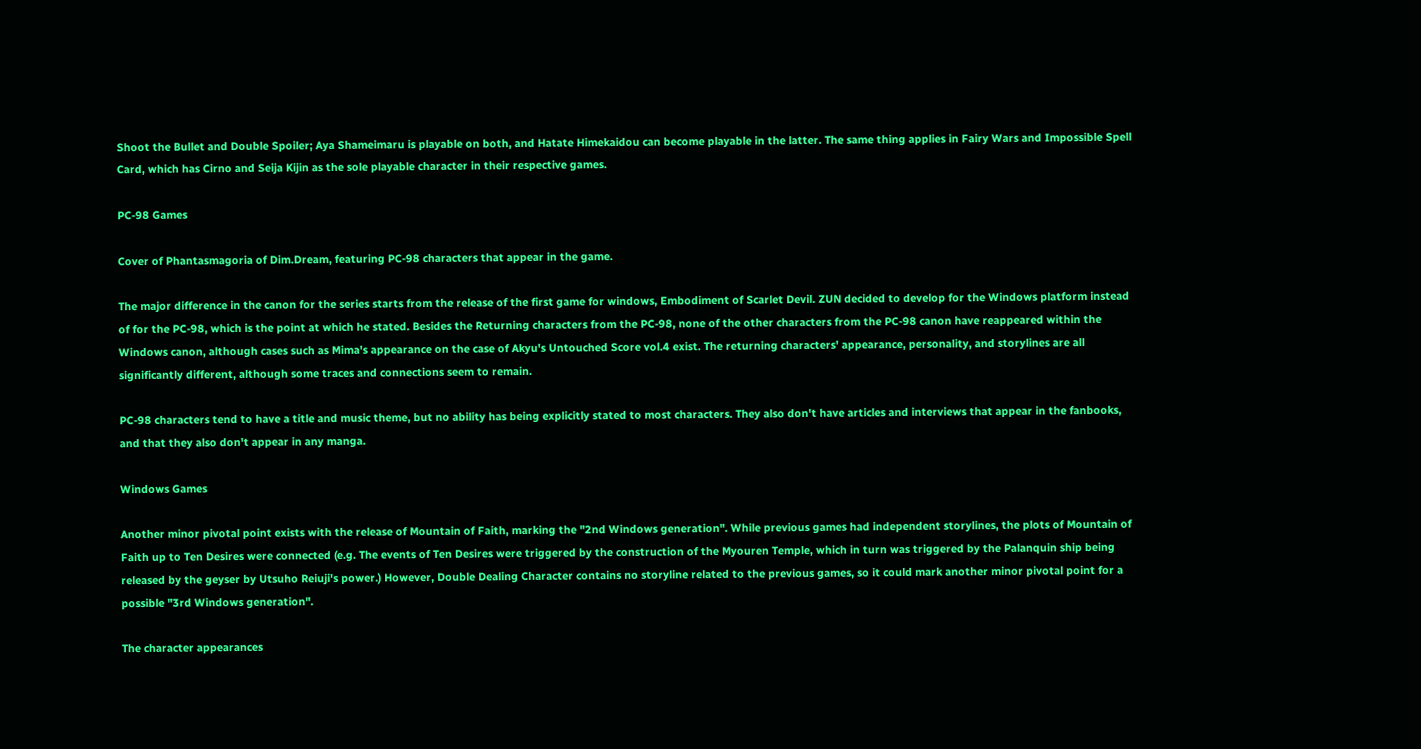Shoot the Bullet and Double Spoiler; Aya Shameimaru is playable on both, and Hatate Himekaidou can become playable in the latter. The same thing applies in Fairy Wars and Impossible Spell Card, which has Cirno and Seija Kijin as the sole playable character in their respective games.

PC-98 Games

Cover of Phantasmagoria of Dim.Dream, featuring PC-98 characters that appear in the game.

The major difference in the canon for the series starts from the release of the first game for windows, Embodiment of Scarlet Devil. ZUN decided to develop for the Windows platform instead of for the PC-98, which is the point at which he stated. Besides the Returning characters from the PC-98, none of the other characters from the PC-98 canon have reappeared within the Windows canon, although cases such as Mima's appearance on the case of Akyu's Untouched Score vol.4 exist. The returning characters' appearance, personality, and storylines are all significantly different, although some traces and connections seem to remain.

PC-98 characters tend to have a title and music theme, but no ability has being explicitly stated to most characters. They also don't have articles and interviews that appear in the fanbooks, and that they also don't appear in any manga.

Windows Games

Another minor pivotal point exists with the release of Mountain of Faith, marking the "2nd Windows generation". While previous games had independent storylines, the plots of Mountain of Faith up to Ten Desires were connected (e.g. The events of Ten Desires were triggered by the construction of the Myouren Temple, which in turn was triggered by the Palanquin ship being released by the geyser by Utsuho Reiuji's power.) However, Double Dealing Character contains no storyline related to the previous games, so it could mark another minor pivotal point for a possible "3rd Windows generation".

The character appearances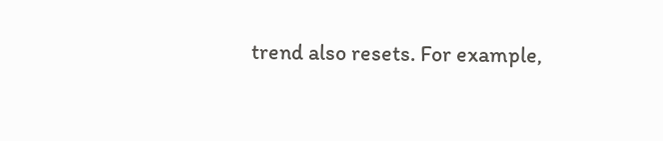trend also resets. For example,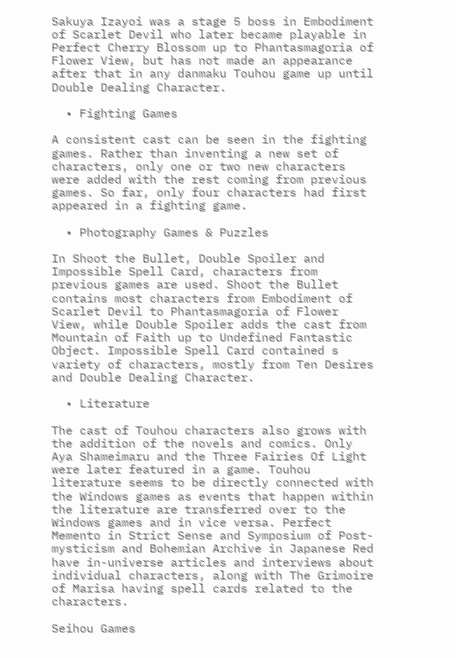Sakuya Izayoi was a stage 5 boss in Embodiment of Scarlet Devil who later became playable in Perfect Cherry Blossom up to Phantasmagoria of Flower View, but has not made an appearance after that in any danmaku Touhou game up until Double Dealing Character.

  • Fighting Games

A consistent cast can be seen in the fighting games. Rather than inventing a new set of characters, only one or two new characters were added with the rest coming from previous games. So far, only four characters had first appeared in a fighting game.

  • Photography Games & Puzzles

In Shoot the Bullet, Double Spoiler and Impossible Spell Card, characters from previous games are used. Shoot the Bullet contains most characters from Embodiment of Scarlet Devil to Phantasmagoria of Flower View, while Double Spoiler adds the cast from Mountain of Faith up to Undefined Fantastic Object. Impossible Spell Card contained s variety of characters, mostly from Ten Desires and Double Dealing Character.

  • Literature

The cast of Touhou characters also grows with the addition of the novels and comics. Only Aya Shameimaru and the Three Fairies Of Light were later featured in a game. Touhou literature seems to be directly connected with the Windows games as events that happen within the literature are transferred over to the Windows games and in vice versa. Perfect Memento in Strict Sense and Symposium of Post-mysticism and Bohemian Archive in Japanese Red have in-universe articles and interviews about individual characters, along with The Grimoire of Marisa having spell cards related to the characters.

Seihou Games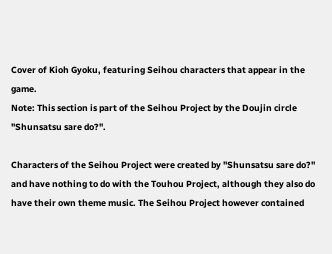Cover of Kioh Gyoku, featuring Seihou characters that appear in the game.
Note: This section is part of the Seihou Project by the Doujin circle "Shunsatsu sare do?".

Characters of the Seihou Project were created by "Shunsatsu sare do?" and have nothing to do with the Touhou Project, although they also do have their own theme music. The Seihou Project however contained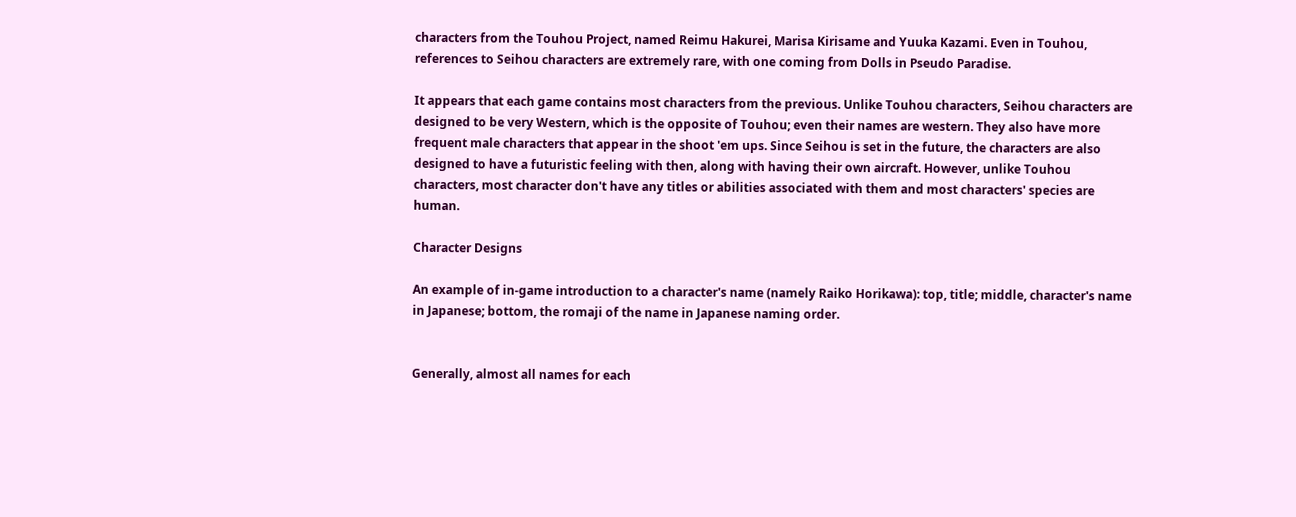characters from the Touhou Project, named Reimu Hakurei, Marisa Kirisame and Yuuka Kazami. Even in Touhou, references to Seihou characters are extremely rare, with one coming from Dolls in Pseudo Paradise.

It appears that each game contains most characters from the previous. Unlike Touhou characters, Seihou characters are designed to be very Western, which is the opposite of Touhou; even their names are western. They also have more frequent male characters that appear in the shoot 'em ups. Since Seihou is set in the future, the characters are also designed to have a futuristic feeling with then, along with having their own aircraft. However, unlike Touhou characters, most character don't have any titles or abilities associated with them and most characters' species are human.

Character Designs

An example of in-game introduction to a character's name (namely Raiko Horikawa): top, title; middle, character's name in Japanese; bottom, the romaji of the name in Japanese naming order.


Generally, almost all names for each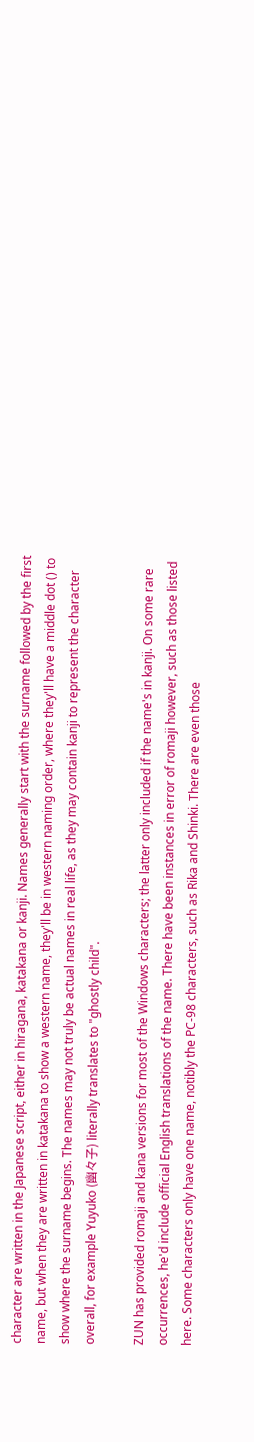character are written in the Japanese script, either in hiragana, katakana or kanji. Names generally start with the surname followed by the first name, but when they are written in katakana to show a western name, they'll be in western naming order, where they'll have a middle dot () to show where the surname begins. The names may not truly be actual names in real life, as they may contain kanji to represent the character overall, for example Yuyuko (幽々子) literally translates to "ghostly child".

ZUN has provided romaji and kana versions for most of the Windows characters; the latter only included if the name's in kanji. On some rare occurrences, he'd include official English translations of the name. There have been instances in error of romaji however, such as those listed here. Some characters only have one name, notibly the PC-98 characters, such as Rika and Shinki. There are even those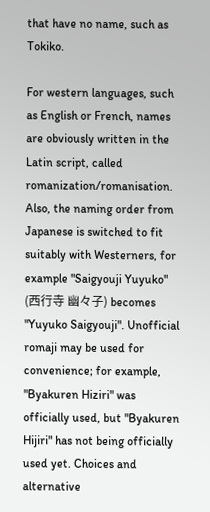that have no name, such as Tokiko.

For western languages, such as English or French, names are obviously written in the Latin script, called romanization/romanisation. Also, the naming order from Japanese is switched to fit suitably with Westerners, for example "Saigyouji Yuyuko" (西行寺 幽々子) becomes "Yuyuko Saigyouji". Unofficial romaji may be used for convenience; for example, "Byakuren Hiziri" was officially used, but "Byakuren Hijiri" has not being officially used yet. Choices and alternative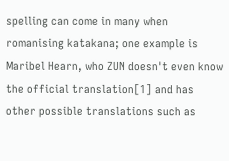spelling can come in many when romanising katakana; one example is Maribel Hearn, who ZUN doesn't even know the official translation[1] and has other possible translations such as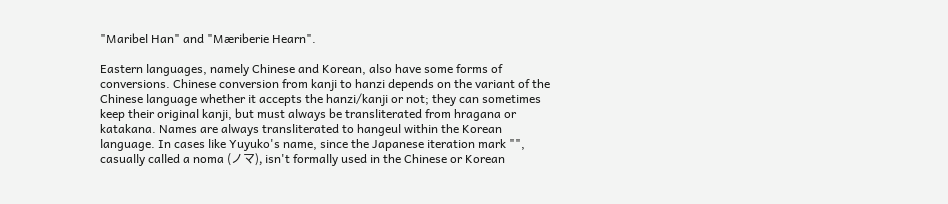"Maribel Han" and "Mæriberie Hearn".

Eastern languages, namely Chinese and Korean, also have some forms of conversions. Chinese conversion from kanji to hanzi depends on the variant of the Chinese language whether it accepts the hanzi/kanji or not; they can sometimes keep their original kanji, but must always be transliterated from hragana or katakana. Names are always transliterated to hangeul within the Korean language. In cases like Yuyuko's name, since the Japanese iteration mark "", casually called a noma (ノマ), isn't formally used in the Chinese or Korean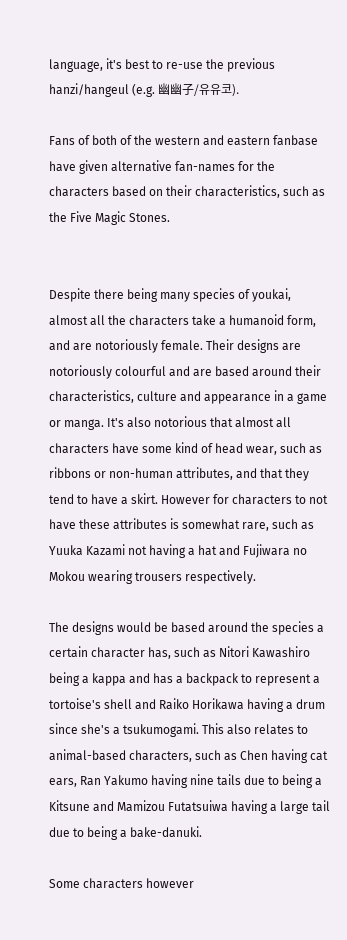language, it's best to re-use the previous hanzi/hangeul (e.g. 幽幽子/유유코).

Fans of both of the western and eastern fanbase have given alternative fan-names for the characters based on their characteristics, such as the Five Magic Stones.


Despite there being many species of youkai, almost all the characters take a humanoid form, and are notoriously female. Their designs are notoriously colourful and are based around their characteristics, culture and appearance in a game or manga. It's also notorious that almost all characters have some kind of head wear, such as ribbons or non-human attributes, and that they tend to have a skirt. However for characters to not have these attributes is somewhat rare, such as Yuuka Kazami not having a hat and Fujiwara no Mokou wearing trousers respectively.

The designs would be based around the species a certain character has, such as Nitori Kawashiro being a kappa and has a backpack to represent a tortoise's shell and Raiko Horikawa having a drum since she's a tsukumogami. This also relates to animal-based characters, such as Chen having cat ears, Ran Yakumo having nine tails due to being a Kitsune and Mamizou Futatsuiwa having a large tail due to being a bake-danuki.

Some characters however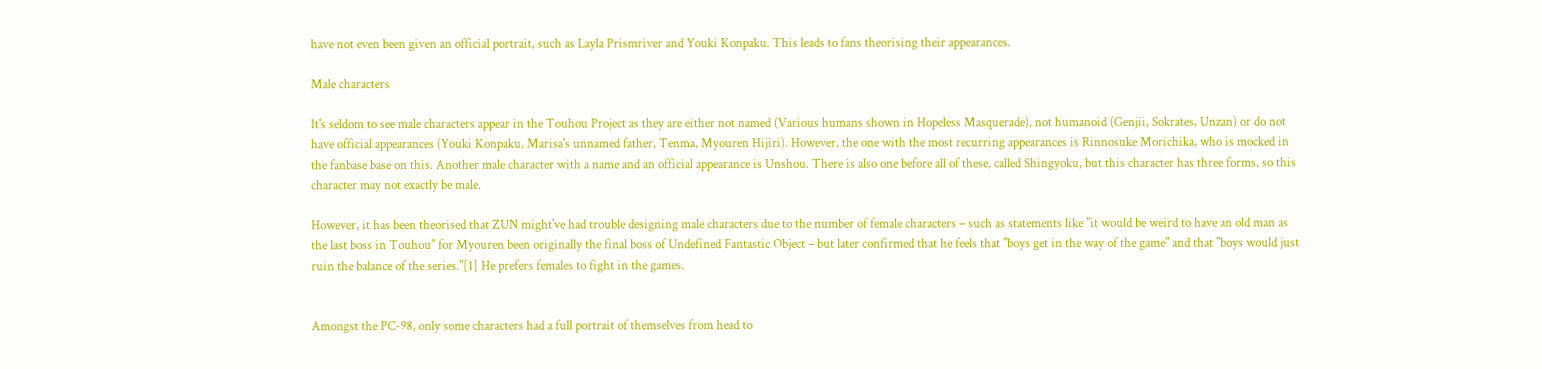have not even been given an official portrait, such as Layla Prismriver and Youki Konpaku. This leads to fans theorising their appearances.

Male characters

It's seldom to see male characters appear in the Touhou Project as they are either not named (Various humans shown in Hopeless Masquerade), not humanoid (Genjii, Sokrates, Unzan) or do not have official appearances (Youki Konpaku, Marisa's unnamed father, Tenma, Myouren Hijiri). However, the one with the most recurring appearances is Rinnosuke Morichika, who is mocked in the fanbase base on this. Another male character with a name and an official appearance is Unshou. There is also one before all of these, called Shingyoku, but this character has three forms, so this character may not exactly be male.

However, it has been theorised that ZUN might've had trouble designing male characters due to the number of female characters – such as statements like "it would be weird to have an old man as the last boss in Touhou" for Myouren been originally the final boss of Undefined Fantastic Object – but later confirmed that he feels that "boys get in the way of the game" and that "boys would just ruin the balance of the series."[1] He prefers females to fight in the games.


Amongst the PC-98, only some characters had a full portrait of themselves from head to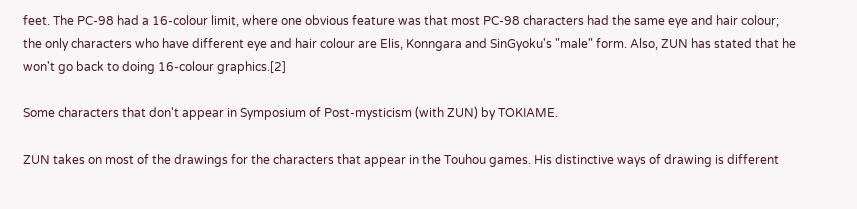feet. The PC-98 had a 16-colour limit, where one obvious feature was that most PC-98 characters had the same eye and hair colour; the only characters who have different eye and hair colour are Elis, Konngara and SinGyoku's "male" form. Also, ZUN has stated that he won't go back to doing 16-colour graphics.[2]

Some characters that don't appear in Symposium of Post-mysticism (with ZUN) by TOKIAME.

ZUN takes on most of the drawings for the characters that appear in the Touhou games. His distinctive ways of drawing is different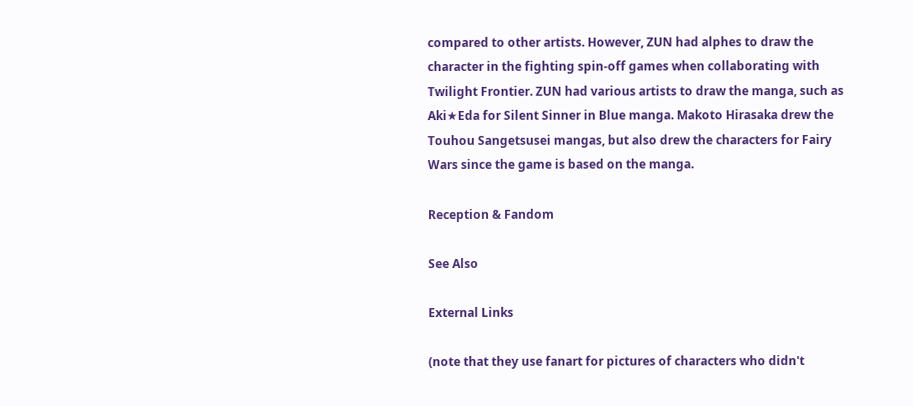compared to other artists. However, ZUN had alphes to draw the character in the fighting spin-off games when collaborating with Twilight Frontier. ZUN had various artists to draw the manga, such as Aki★Eda for Silent Sinner in Blue manga. Makoto Hirasaka drew the Touhou Sangetsusei mangas, but also drew the characters for Fairy Wars since the game is based on the manga.

Reception & Fandom

See Also

External Links

(note that they use fanart for pictures of characters who didn't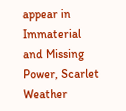appear in Immaterial and Missing Power, Scarlet Weather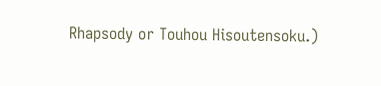Rhapsody or Touhou Hisoutensoku.)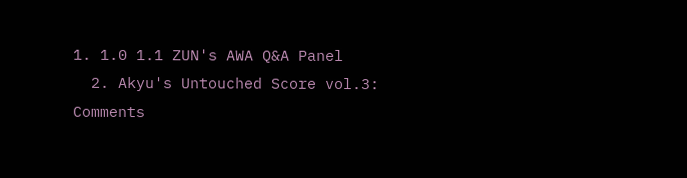1. 1.0 1.1 ZUN's AWA Q&A Panel
  2. Akyu's Untouched Score vol.3: Comments